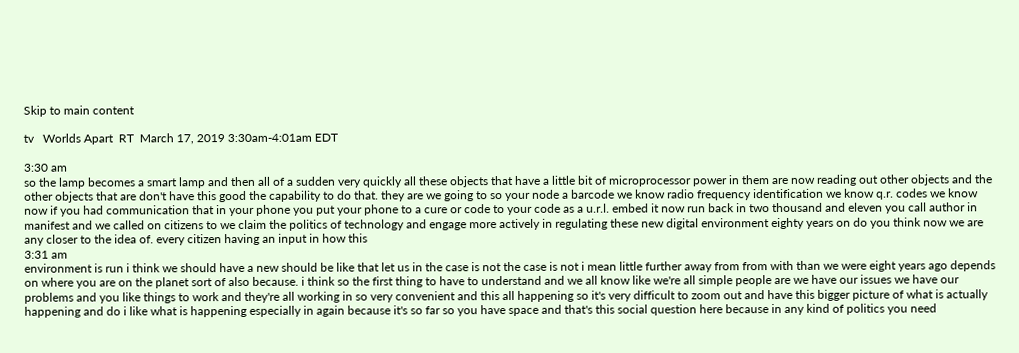Skip to main content

tv   Worlds Apart  RT  March 17, 2019 3:30am-4:01am EDT

3:30 am
so the lamp becomes a smart lamp and then all of a sudden very quickly all these objects that have a little bit of microprocessor power in them are now reading out other objects and the other objects that are don't have this good the capability to do that. they are we going to so your node a barcode we know radio frequency identification we know q.r. codes we know now if you had communication that in your phone you put your phone to a cure or code to your code as a u.r.l. embed it now run back in two thousand and eleven you call author in manifest and we called on citizens to we claim the politics of technology and engage more actively in regulating these new digital environment eighty years on do you think now we are any closer to the idea of. every citizen having an input in how this
3:31 am
environment is run i think we should have a new should be like that let us in the case is not the case is not i mean little further away from from with than we were eight years ago depends on where you are on the planet sort of also because. i think so the first thing to have to understand and we all know like we're all simple people are we have our issues we have our problems and you like things to work and they're all working in so very convenient and this all happening so it's very difficult to zoom out and have this bigger picture of what is actually happening and do i like what is happening especially in again because it's so far so you have space and that's this social question here because in any kind of politics you need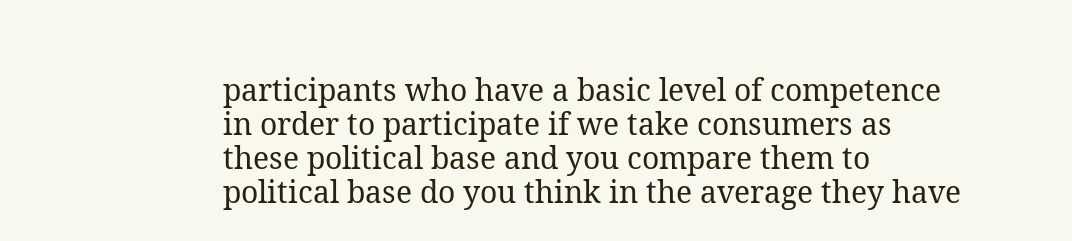participants who have a basic level of competence in order to participate if we take consumers as these political base and you compare them to political base do you think in the average they have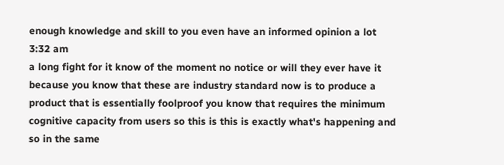enough knowledge and skill to you even have an informed opinion a lot
3:32 am
a long fight for it know of the moment no notice or will they ever have it because you know that these are industry standard now is to produce a product that is essentially foolproof you know that requires the minimum cognitive capacity from users so this is this is exactly what's happening and so in the same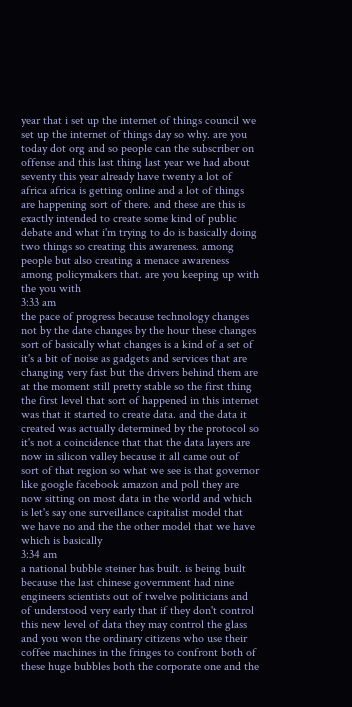year that i set up the internet of things council we set up the internet of things day so why. are you today dot org and so people can the subscriber on offense and this last thing last year we had about seventy this year already have twenty a lot of africa africa is getting online and a lot of things are happening sort of there. and these are this is exactly intended to create some kind of public debate and what i'm trying to do is basically doing two things so creating this awareness. among people but also creating a menace awareness among policymakers that. are you keeping up with the you with
3:33 am
the pace of progress because technology changes not by the date changes by the hour these changes sort of basically what changes is a kind of a set of it's a bit of noise as gadgets and services that are changing very fast but the drivers behind them are at the moment still pretty stable so the first thing the first level that sort of happened in this internet was that it started to create data. and the data it created was actually determined by the protocol so it's not a coincidence that that the data layers are now in silicon valley because it all came out of sort of that region so what we see is that governor like google facebook amazon and poll they are now sitting on most data in the world and which is let's say one surveillance capitalist model that we have no and the the other model that we have which is basically
3:34 am
a national bubble steiner has built. is being built because the last chinese government had nine engineers scientists out of twelve politicians and of understood very early that if they don't control this new level of data they may control the glass and you won the ordinary citizens who use their coffee machines in the fringes to confront both of these huge bubbles both the corporate one and the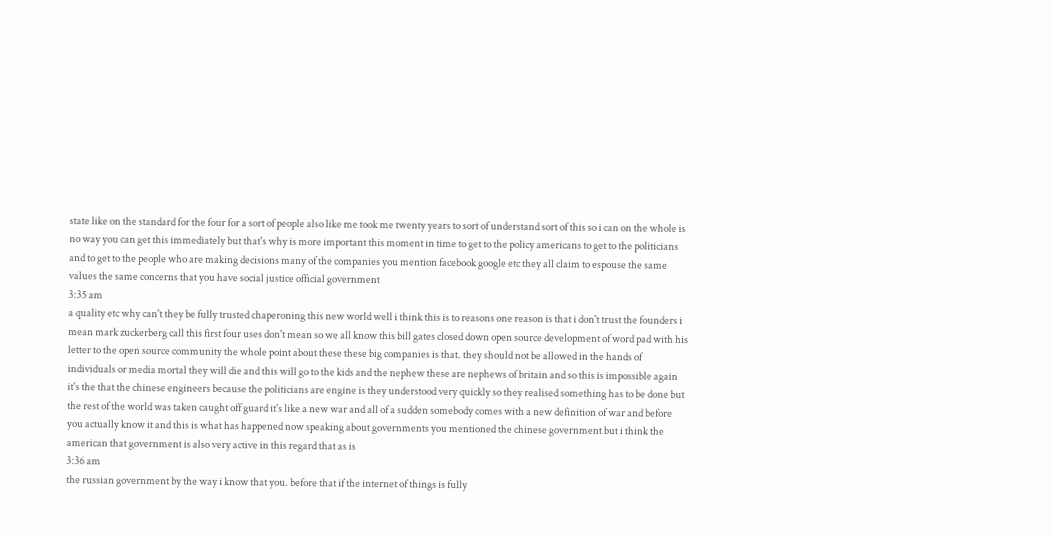state like on the standard for the four for a sort of people also like me took me twenty years to sort of understand sort of this so i can on the whole is no way you can get this immediately but that's why is more important this moment in time to get to the policy americans to get to the politicians and to get to the people who are making decisions many of the companies you mention facebook google etc they all claim to espouse the same values the same concerns that you have social justice official government
3:35 am
a quality etc why can't they be fully trusted chaperoning this new world well i think this is to reasons one reason is that i don't trust the founders i mean mark zuckerberg call this first four uses don't mean so we all know this bill gates closed down open source development of word pad with his letter to the open source community the whole point about these these big companies is that. they should not be allowed in the hands of individuals or media mortal they will die and this will go to the kids and the nephew these are nephews of britain and so this is impossible again it's the that the chinese engineers because the politicians are engine is they understood very quickly so they realised something has to be done but the rest of the world was taken caught off guard it's like a new war and all of a sudden somebody comes with a new definition of war and before you actually know it and this is what has happened now speaking about governments you mentioned the chinese government but i think the american that government is also very active in this regard that as is
3:36 am
the russian government by the way i know that you. before that if the internet of things is fully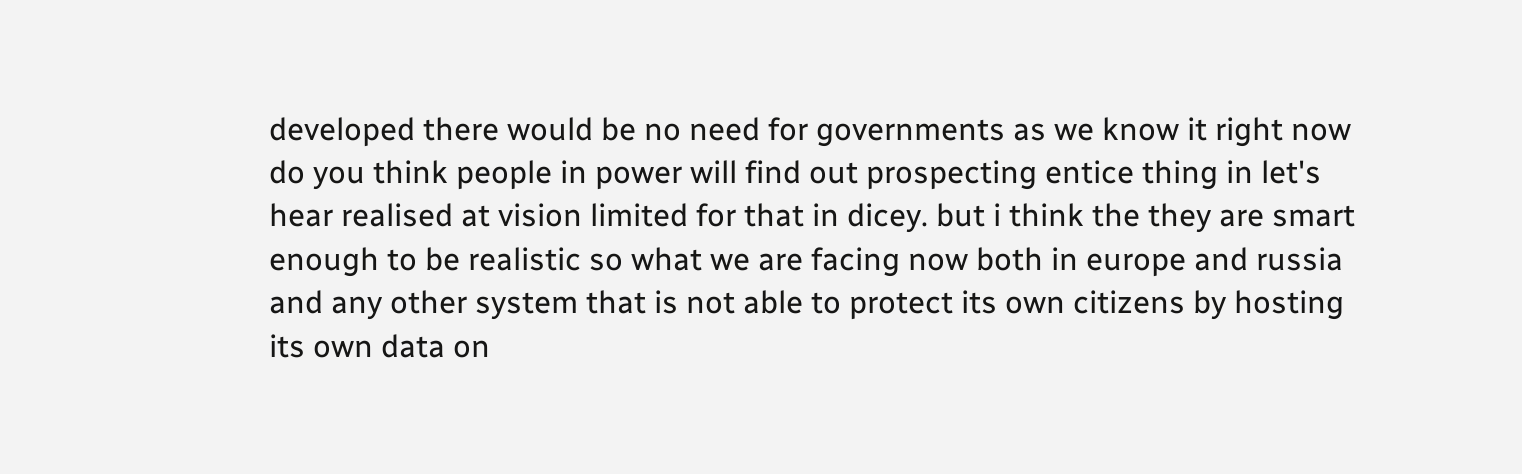developed there would be no need for governments as we know it right now do you think people in power will find out prospecting entice thing in let's hear realised at vision limited for that in dicey. but i think the they are smart enough to be realistic so what we are facing now both in europe and russia and any other system that is not able to protect its own citizens by hosting its own data on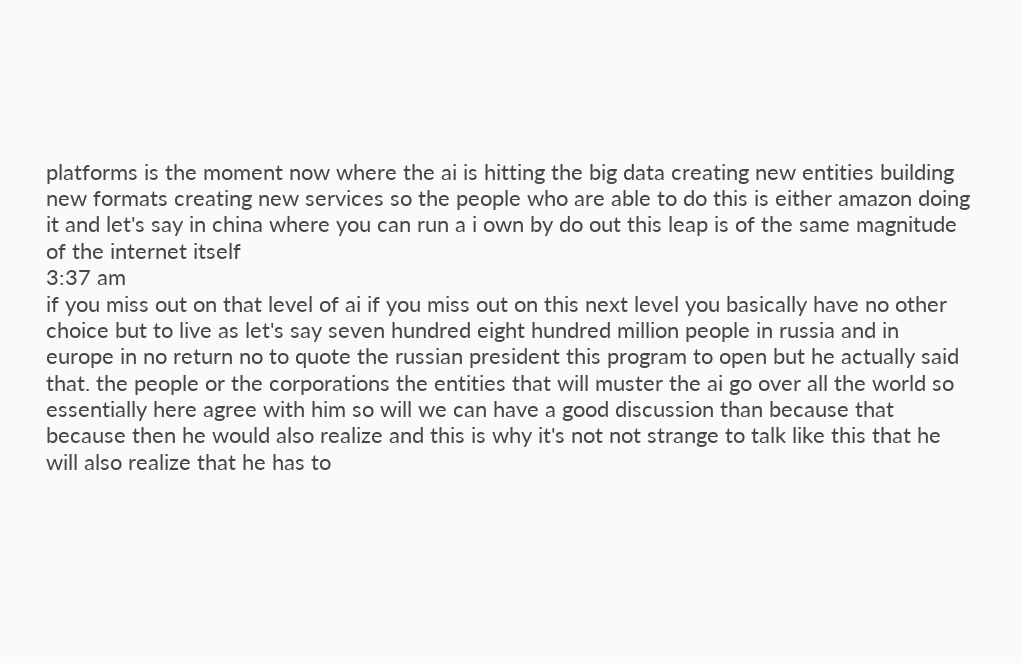platforms is the moment now where the ai is hitting the big data creating new entities building new formats creating new services so the people who are able to do this is either amazon doing it and let's say in china where you can run a i own by do out this leap is of the same magnitude of the internet itself
3:37 am
if you miss out on that level of ai if you miss out on this next level you basically have no other choice but to live as let's say seven hundred eight hundred million people in russia and in europe in no return no to quote the russian president this program to open but he actually said that. the people or the corporations the entities that will muster the ai go over all the world so essentially here agree with him so will we can have a good discussion than because that because then he would also realize and this is why it's not not strange to talk like this that he will also realize that he has to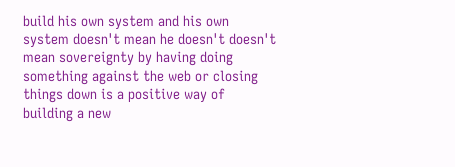build his own system and his own system doesn't mean he doesn't doesn't mean sovereignty by having doing something against the web or closing things down is a positive way of building a new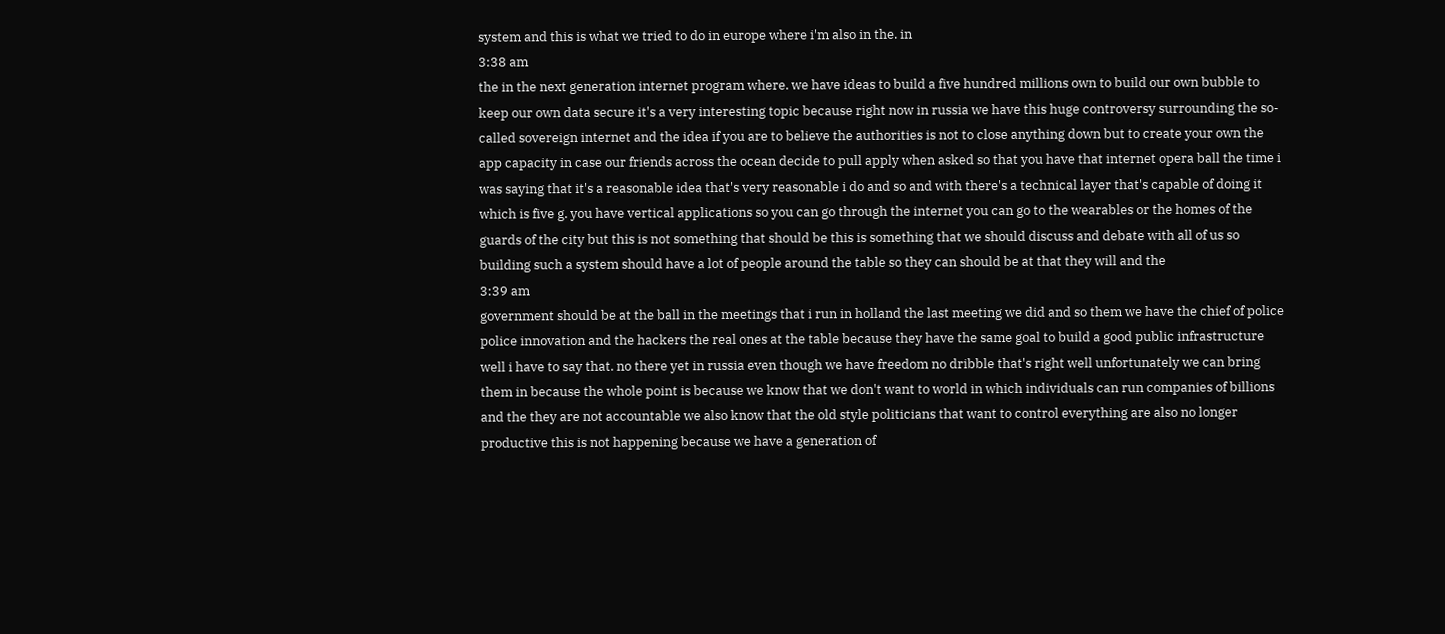system and this is what we tried to do in europe where i'm also in the. in
3:38 am
the in the next generation internet program where. we have ideas to build a five hundred millions own to build our own bubble to keep our own data secure it's a very interesting topic because right now in russia we have this huge controversy surrounding the so-called sovereign internet and the idea if you are to believe the authorities is not to close anything down but to create your own the app capacity in case our friends across the ocean decide to pull apply when asked so that you have that internet opera ball the time i was saying that it's a reasonable idea that's very reasonable i do and so and with there's a technical layer that's capable of doing it which is five g. you have vertical applications so you can go through the internet you can go to the wearables or the homes of the guards of the city but this is not something that should be this is something that we should discuss and debate with all of us so building such a system should have a lot of people around the table so they can should be at that they will and the
3:39 am
government should be at the ball in the meetings that i run in holland the last meeting we did and so them we have the chief of police police innovation and the hackers the real ones at the table because they have the same goal to build a good public infrastructure well i have to say that. no there yet in russia even though we have freedom no dribble that's right well unfortunately we can bring them in because the whole point is because we know that we don't want to world in which individuals can run companies of billions and the they are not accountable we also know that the old style politicians that want to control everything are also no longer productive this is not happening because we have a generation of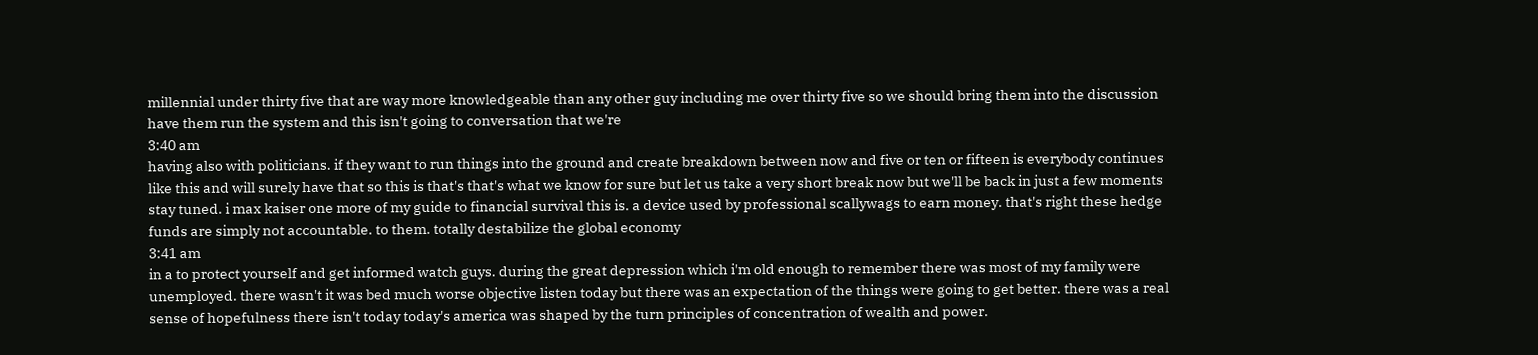millennial under thirty five that are way more knowledgeable than any other guy including me over thirty five so we should bring them into the discussion have them run the system and this isn't going to conversation that we're
3:40 am
having also with politicians. if they want to run things into the ground and create breakdown between now and five or ten or fifteen is everybody continues like this and will surely have that so this is that's that's what we know for sure but let us take a very short break now but we'll be back in just a few moments stay tuned. i max kaiser one more of my guide to financial survival this is. a device used by professional scallywags to earn money. that's right these hedge funds are simply not accountable. to them. totally destabilize the global economy
3:41 am
in a to protect yourself and get informed watch guys. during the great depression which i'm old enough to remember there was most of my family were unemployed. there wasn't it was bed much worse objective listen today but there was an expectation of the things were going to get better. there was a real sense of hopefulness there isn't today today's america was shaped by the turn principles of concentration of wealth and power.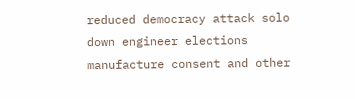reduced democracy attack solo down engineer elections manufacture consent and other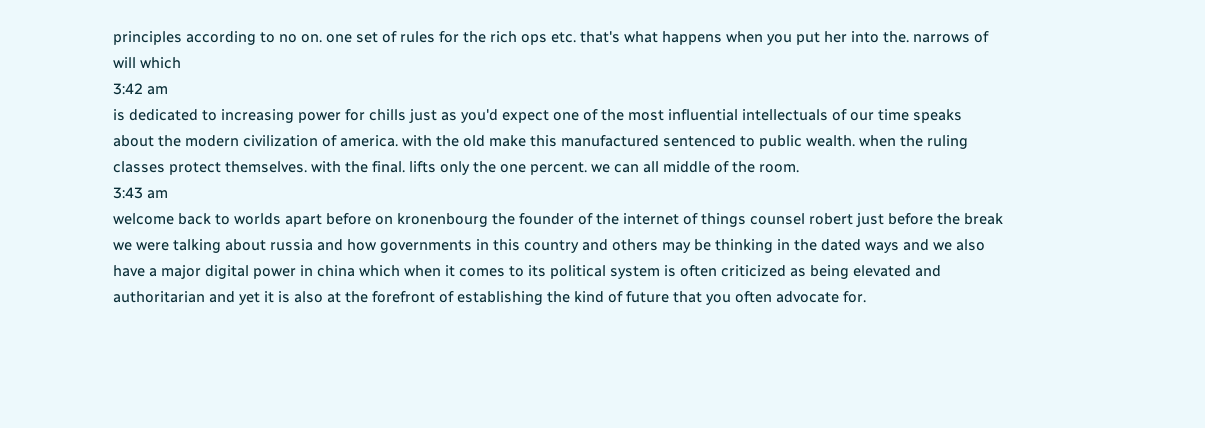principles according to no on. one set of rules for the rich ops etc. that's what happens when you put her into the. narrows of will which
3:42 am
is dedicated to increasing power for chills just as you'd expect one of the most influential intellectuals of our time speaks about the modern civilization of america. with the old make this manufactured sentenced to public wealth. when the ruling classes protect themselves. with the final. lifts only the one percent. we can all middle of the room.
3:43 am
welcome back to worlds apart before on kronenbourg the founder of the internet of things counsel robert just before the break we were talking about russia and how governments in this country and others may be thinking in the dated ways and we also have a major digital power in china which when it comes to its political system is often criticized as being elevated and authoritarian and yet it is also at the forefront of establishing the kind of future that you often advocate for.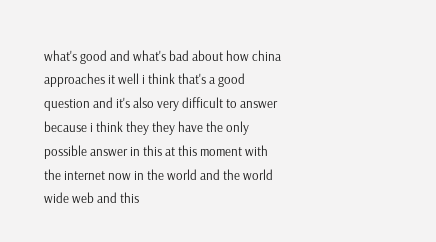what's good and what's bad about how china approaches it well i think that's a good question and it's also very difficult to answer because i think they they have the only possible answer in this at this moment with the internet now in the world and the world wide web and this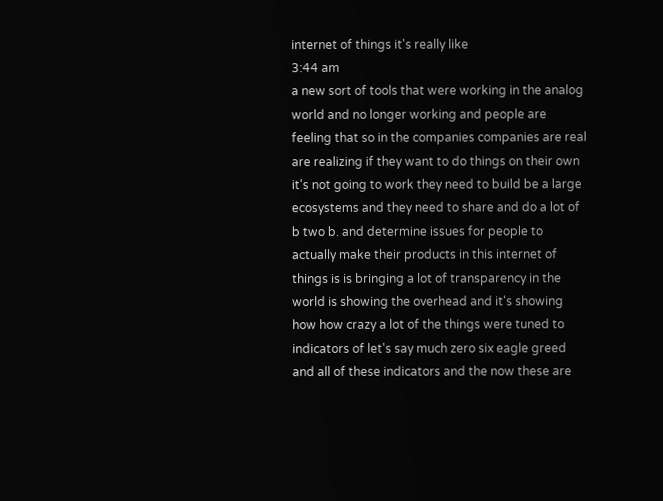internet of things it's really like
3:44 am
a new sort of tools that were working in the analog world and no longer working and people are feeling that so in the companies companies are real are realizing if they want to do things on their own it's not going to work they need to build be a large ecosystems and they need to share and do a lot of b two b. and determine issues for people to actually make their products in this internet of things is is bringing a lot of transparency in the world is showing the overhead and it's showing how how crazy a lot of the things were tuned to indicators of let's say much zero six eagle greed and all of these indicators and the now these are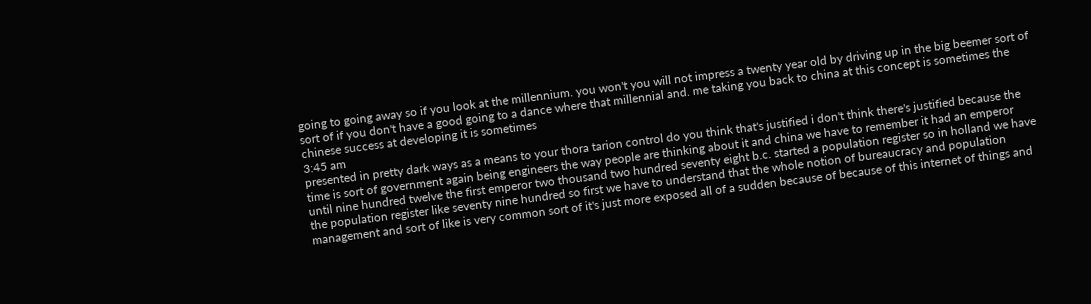going to going away so if you look at the millennium. you won't you will not impress a twenty year old by driving up in the big beemer sort of sort of if you don't have a good going to a dance where that millennial and. me taking you back to china at this concept is sometimes the chinese success at developing it is sometimes
3:45 am
presented in pretty dark ways as a means to your thora tarion control do you think that's justified i don't think there's justified because the time is sort of government again being engineers the way people are thinking about it and china we have to remember it had an emperor until nine hundred twelve the first emperor two thousand two hundred seventy eight b.c. started a population register so in holland we have the population register like seventy nine hundred so first we have to understand that the whole notion of bureaucracy and population management and sort of like is very common sort of it's just more exposed all of a sudden because of because of this internet of things and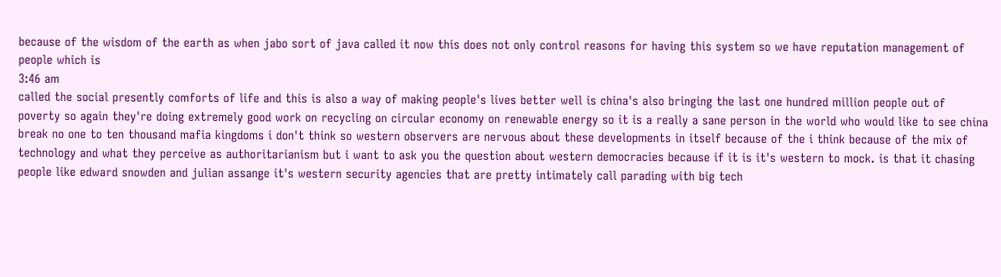because of the wisdom of the earth as when jabo sort of java called it now this does not only control reasons for having this system so we have reputation management of people which is
3:46 am
called the social presently comforts of life and this is also a way of making people's lives better well is china's also bringing the last one hundred million people out of poverty so again they're doing extremely good work on recycling on circular economy on renewable energy so it is a really a sane person in the world who would like to see china break no one to ten thousand mafia kingdoms i don't think so western observers are nervous about these developments in itself because of the i think because of the mix of technology and what they perceive as authoritarianism but i want to ask you the question about western democracies because if it is it's western to mock. is that it chasing people like edward snowden and julian assange it's western security agencies that are pretty intimately call parading with big tech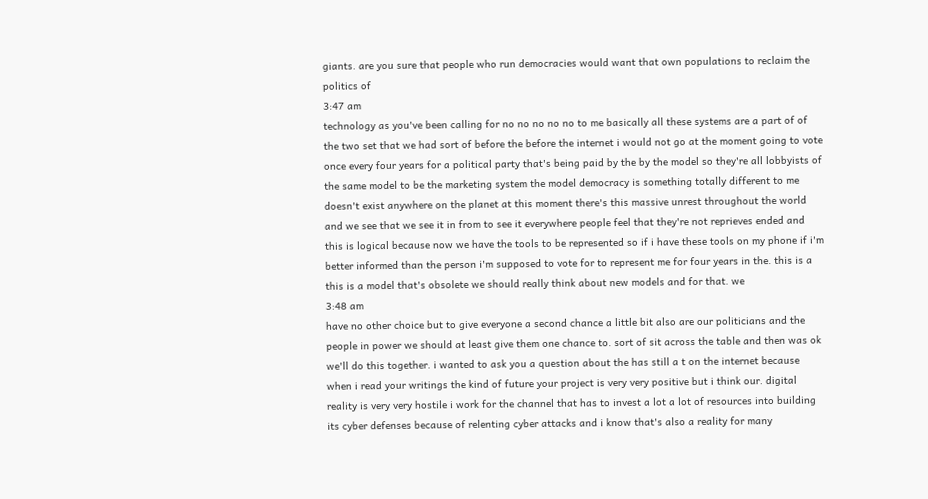giants. are you sure that people who run democracies would want that own populations to reclaim the politics of
3:47 am
technology as you've been calling for no no no no no to me basically all these systems are a part of of the two set that we had sort of before the before the internet i would not go at the moment going to vote once every four years for a political party that's being paid by the by the model so they're all lobbyists of the same model to be the marketing system the model democracy is something totally different to me doesn't exist anywhere on the planet at this moment there's this massive unrest throughout the world and we see that we see it in from to see it everywhere people feel that they're not reprieves ended and this is logical because now we have the tools to be represented so if i have these tools on my phone if i'm better informed than the person i'm supposed to vote for to represent me for four years in the. this is a this is a model that's obsolete we should really think about new models and for that. we
3:48 am
have no other choice but to give everyone a second chance a little bit also are our politicians and the people in power we should at least give them one chance to. sort of sit across the table and then was ok we'll do this together. i wanted to ask you a question about the has still a t on the internet because when i read your writings the kind of future your project is very very positive but i think our. digital reality is very very hostile i work for the channel that has to invest a lot a lot of resources into building its cyber defenses because of relenting cyber attacks and i know that's also a reality for many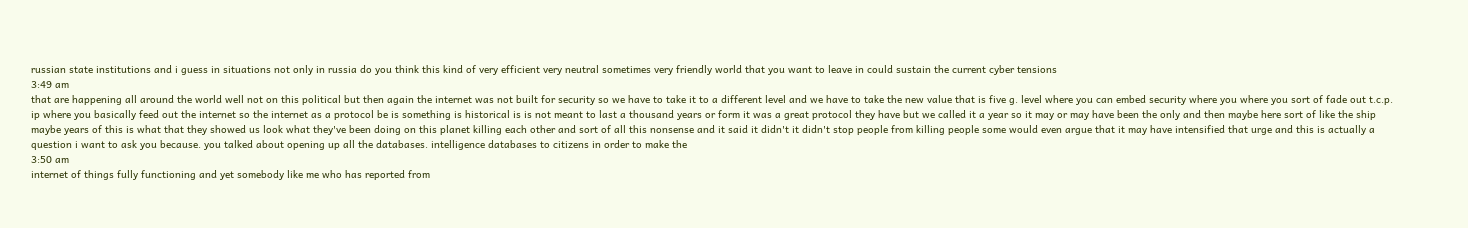russian state institutions and i guess in situations not only in russia do you think this kind of very efficient very neutral sometimes very friendly world that you want to leave in could sustain the current cyber tensions
3:49 am
that are happening all around the world well not on this political but then again the internet was not built for security so we have to take it to a different level and we have to take the new value that is five g. level where you can embed security where you where you sort of fade out t.c.p. ip where you basically feed out the internet so the internet as a protocol be is something is historical is is not meant to last a thousand years or form it was a great protocol they have but we called it a year so it may or may have been the only and then maybe here sort of like the ship maybe years of this is what that they showed us look what they've been doing on this planet killing each other and sort of all this nonsense and it said it didn't it didn't stop people from killing people some would even argue that it may have intensified that urge and this is actually a question i want to ask you because. you talked about opening up all the databases. intelligence databases to citizens in order to make the
3:50 am
internet of things fully functioning and yet somebody like me who has reported from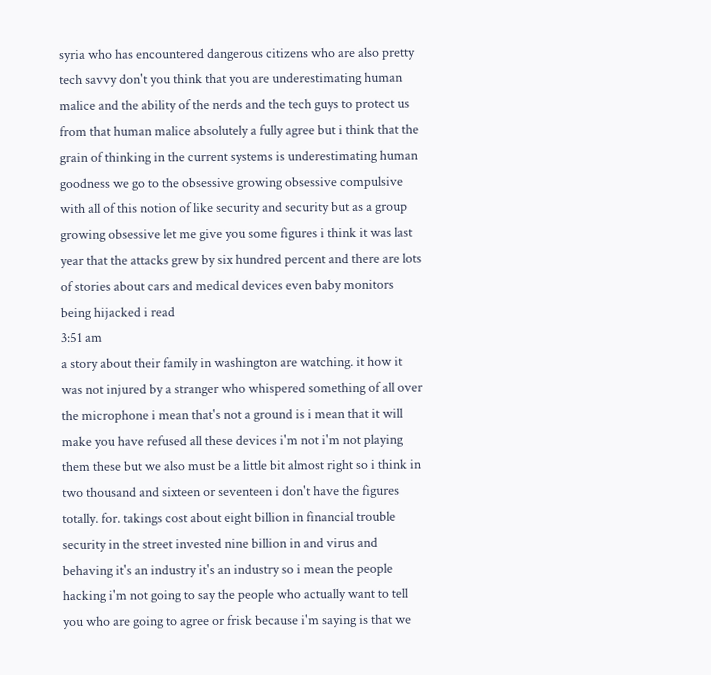syria who has encountered dangerous citizens who are also pretty tech savvy don't you think that you are underestimating human malice and the ability of the nerds and the tech guys to protect us from that human malice absolutely a fully agree but i think that the grain of thinking in the current systems is underestimating human goodness we go to the obsessive growing obsessive compulsive with all of this notion of like security and security but as a group growing obsessive let me give you some figures i think it was last year that the attacks grew by six hundred percent and there are lots of stories about cars and medical devices even baby monitors being hijacked i read
3:51 am
a story about their family in washington are watching. it how it was not injured by a stranger who whispered something of all over the microphone i mean that's not a ground is i mean that it will make you have refused all these devices i'm not i'm not playing them these but we also must be a little bit almost right so i think in two thousand and sixteen or seventeen i don't have the figures totally. for. takings cost about eight billion in financial trouble security in the street invested nine billion in and virus and behaving it's an industry it's an industry so i mean the people hacking i'm not going to say the people who actually want to tell you who are going to agree or frisk because i'm saying is that we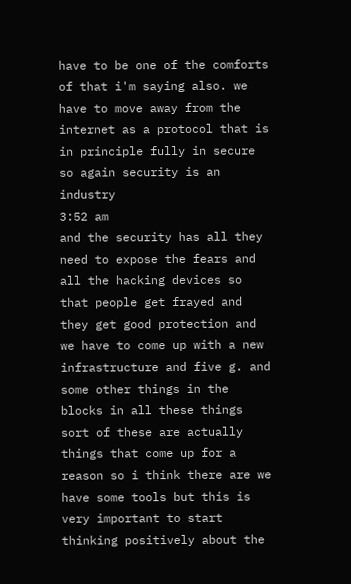have to be one of the comforts of that i'm saying also. we have to move away from the internet as a protocol that is in principle fully in secure so again security is an industry
3:52 am
and the security has all they need to expose the fears and all the hacking devices so that people get frayed and they get good protection and we have to come up with a new infrastructure and five g. and some other things in the blocks in all these things sort of these are actually things that come up for a reason so i think there are we have some tools but this is very important to start thinking positively about the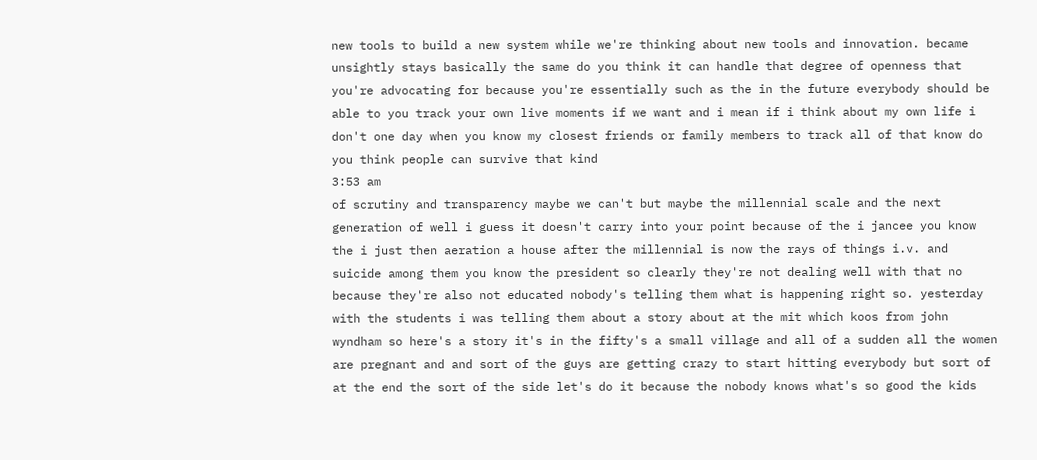new tools to build a new system while we're thinking about new tools and innovation. became unsightly stays basically the same do you think it can handle that degree of openness that you're advocating for because you're essentially such as the in the future everybody should be able to you track your own live moments if we want and i mean if i think about my own life i don't one day when you know my closest friends or family members to track all of that know do you think people can survive that kind
3:53 am
of scrutiny and transparency maybe we can't but maybe the millennial scale and the next generation of well i guess it doesn't carry into your point because of the i jancee you know the i just then aeration a house after the millennial is now the rays of things i.v. and suicide among them you know the president so clearly they're not dealing well with that no because they're also not educated nobody's telling them what is happening right so. yesterday with the students i was telling them about a story about at the mit which koos from john wyndham so here's a story it's in the fifty's a small village and all of a sudden all the women are pregnant and and sort of the guys are getting crazy to start hitting everybody but sort of at the end the sort of the side let's do it because the nobody knows what's so good the kids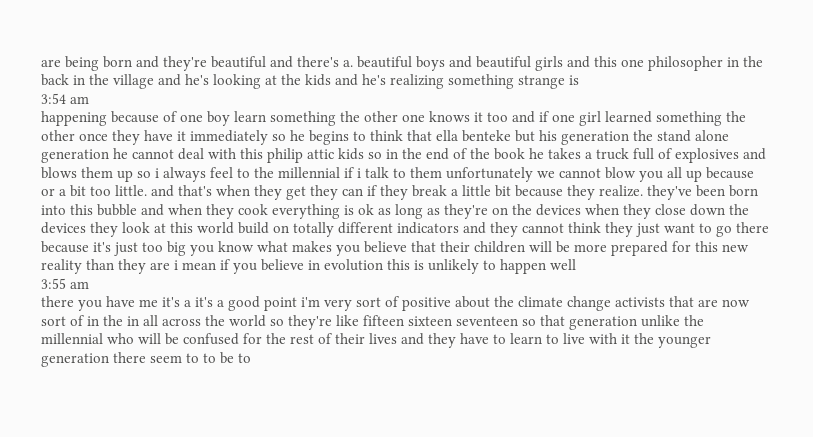are being born and they're beautiful and there's a. beautiful boys and beautiful girls and this one philosopher in the back in the village and he's looking at the kids and he's realizing something strange is
3:54 am
happening because of one boy learn something the other one knows it too and if one girl learned something the other once they have it immediately so he begins to think that ella benteke but his generation the stand alone generation he cannot deal with this philip attic kids so in the end of the book he takes a truck full of explosives and blows them up so i always feel to the millennial if i talk to them unfortunately we cannot blow you all up because or a bit too little. and that's when they get they can if they break a little bit because they realize. they've been born into this bubble and when they cook everything is ok as long as they're on the devices when they close down the devices they look at this world build on totally different indicators and they cannot think they just want to go there because it's just too big you know what makes you believe that their children will be more prepared for this new reality than they are i mean if you believe in evolution this is unlikely to happen well
3:55 am
there you have me it's a it's a good point i'm very sort of positive about the climate change activists that are now sort of in the in all across the world so they're like fifteen sixteen seventeen so that generation unlike the millennial who will be confused for the rest of their lives and they have to learn to live with it the younger generation there seem to to be to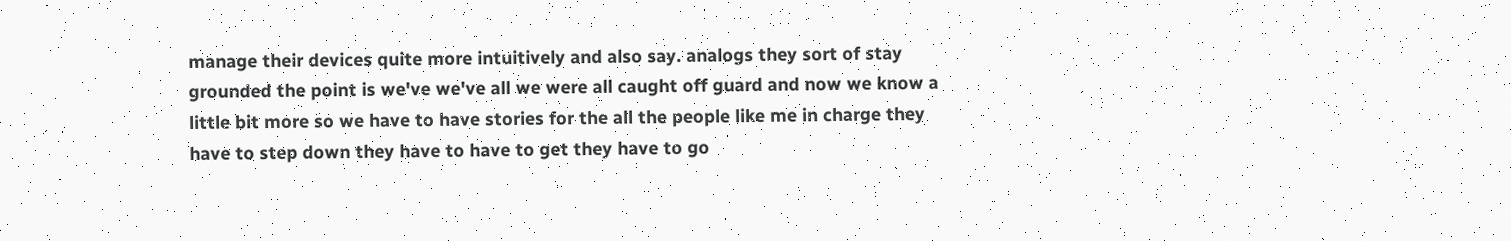manage their devices quite more intuitively and also say. analogs they sort of stay grounded the point is we've we've all we were all caught off guard and now we know a little bit more so we have to have stories for the all the people like me in charge they have to step down they have to have to get they have to go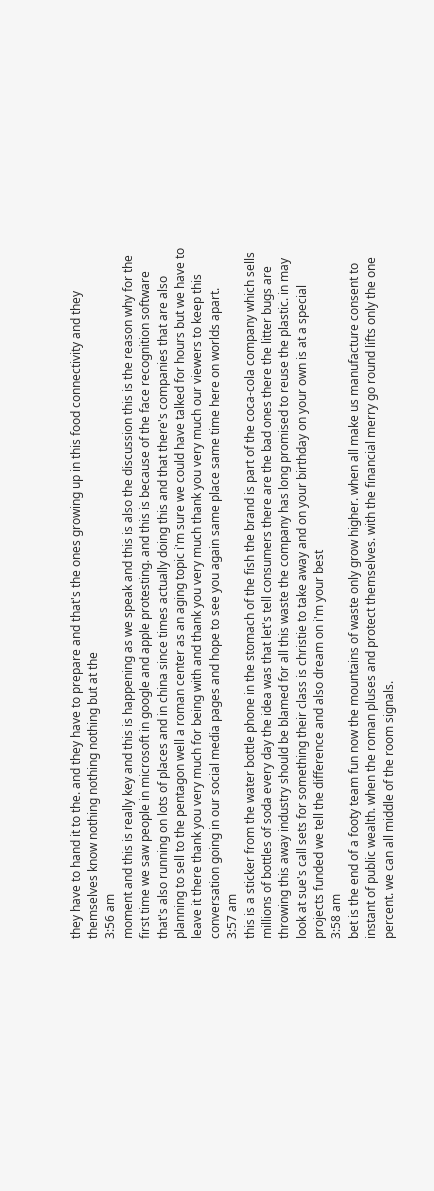they have to hand it to the. and they have to prepare and that's the ones growing up in this food connectivity and they themselves know nothing nothing nothing but at the
3:56 am
moment and this is really key and this is happening as we speak and this is also the discussion this is the reason why for the first time we saw people in microsoft in google and apple protesting. and this is because of the face recognition software that's also running on lots of places and in china since times actually doing this and that there's companies that are also planning to sell to the pentagon well a roman center as an aging topic i'm sure we could have talked for hours but we have to leave it there thank you very much for being with and thank you very much thank you very much our viewers to keep this conversation going in our social media pages and hope to see you again same place same time here on worlds apart.
3:57 am
this is a sticker from the water bottle phone in the stomach of the fish the brand is part of the coca-cola company which sells millions of bottles of soda every day the idea was that let's tell consumers there are the bad ones there the litter bugs are throwing this away industry should be blamed for all this waste the company has long promised to reuse the plastic. in may look at sue's call sets for something their class is christie to take away and on your birthday on your own is at a special projects funded we tell the difference and also dream on i'm your best
3:58 am
bet is the end of a footy team fun now the mountains of waste only grow higher. when all make us manufacture consent to instant of public wealth. when the roman pluses and protect themselves. with the financial merry go round lifts only the one percent. we can all middle of the room signals.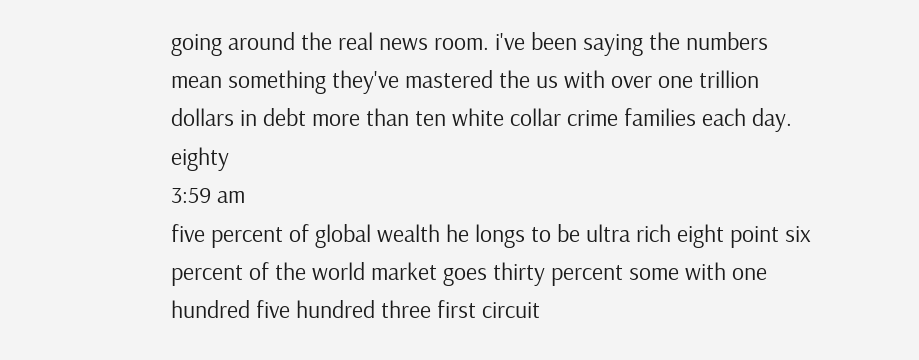going around the real news room. i've been saying the numbers mean something they've mastered the us with over one trillion dollars in debt more than ten white collar crime families each day. eighty
3:59 am
five percent of global wealth he longs to be ultra rich eight point six percent of the world market goes thirty percent some with one hundred five hundred three first circuit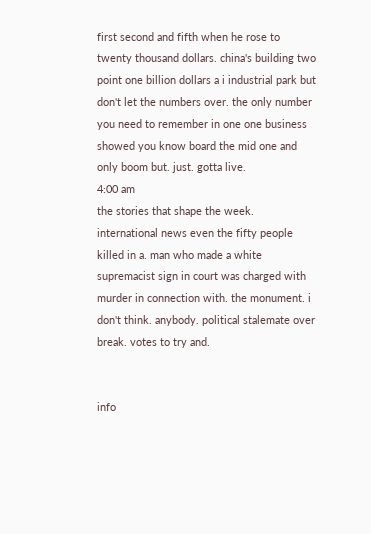first second and fifth when he rose to twenty thousand dollars. china's building two point one billion dollars a i industrial park but don't let the numbers over. the only number you need to remember in one one business showed you know board the mid one and only boom but. just. gotta live.
4:00 am
the stories that shape the week. international news even the fifty people killed in a. man who made a white supremacist sign in court was charged with murder in connection with. the monument. i don't think. anybody. political stalemate over break. votes to try and.


info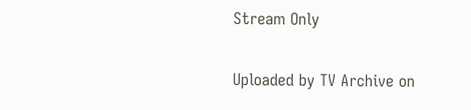Stream Only

Uploaded by TV Archive on